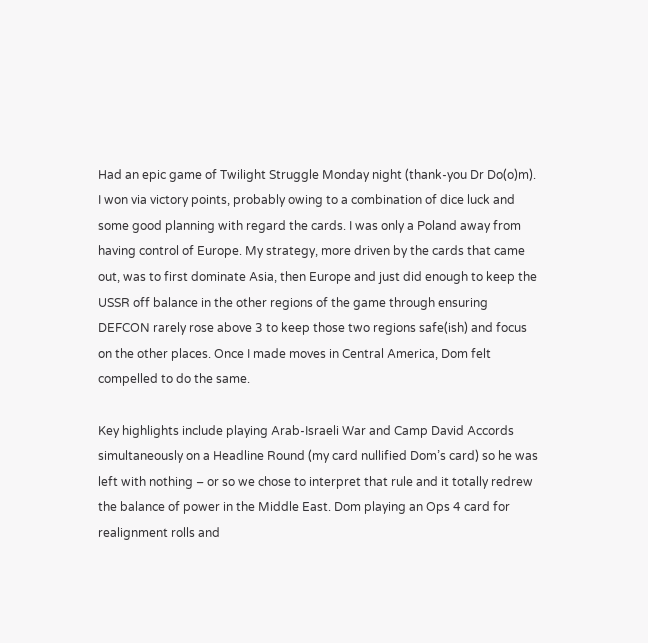Had an epic game of Twilight Struggle Monday night (thank-you Dr Do(o)m). I won via victory points, probably owing to a combination of dice luck and some good planning with regard the cards. I was only a Poland away from having control of Europe. My strategy, more driven by the cards that came out, was to first dominate Asia, then Europe and just did enough to keep the USSR off balance in the other regions of the game through ensuring DEFCON rarely rose above 3 to keep those two regions safe(ish) and focus on the other places. Once I made moves in Central America, Dom felt compelled to do the same.

Key highlights include playing Arab-Israeli War and Camp David Accords simultaneously on a Headline Round (my card nullified Dom’s card) so he was left with nothing – or so we chose to interpret that rule and it totally redrew the balance of power in the Middle East. Dom playing an Ops 4 card for realignment rolls and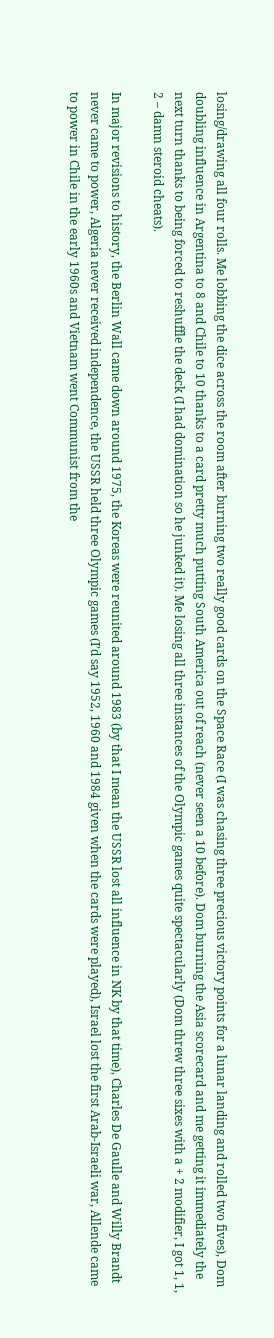losing/drawing all four rolls. Me lobbing the dice across the room after burning two really good cards on the Space Race (I was chasing three precious victory points for a lunar landing and rolled two fives), Dom doubling influence in Argentina to 8 and Chile to 10 thanks to a card pretty much putting South America out of reach (never seen a 10 before). Dom burning the Asia scorecard and me getting it immediately the next turn thanks to being forced to reshuffle the deck (I had domination so he junked it). Me losing all three instances of the Olympic games quite spectacularly (Dom threw three sixes with a + 2 modifier, I got 1, 1, 2 – damn steroid cheats).

In major revisions to history, the Berlin Wall came down around 1975, the Koreas were reunited around 1983 (by that I mean the USSR lost all influence in NK by that time), Charles De Gaulle and Willy Brandt never came to power, Algeria never received independence, the USSR held three Olympic games (I’d say 1952, 1960 and 1984 given when the cards were played), Israel lost the first Arab-Israeli war, Allende came to power in Chile in the early 1960s and Vietnam went Communist from the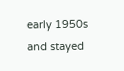early 1950s and stayed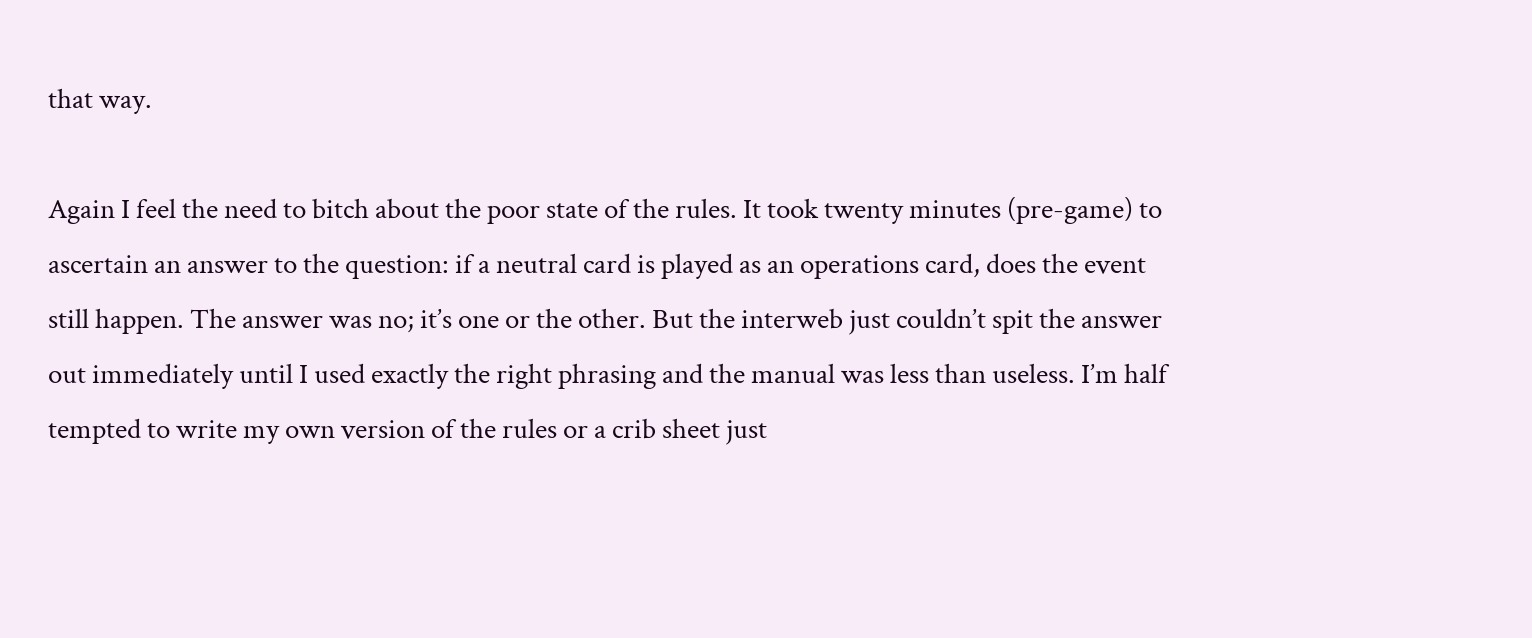that way.

Again I feel the need to bitch about the poor state of the rules. It took twenty minutes (pre-game) to ascertain an answer to the question: if a neutral card is played as an operations card, does the event still happen. The answer was no; it’s one or the other. But the interweb just couldn’t spit the answer out immediately until I used exactly the right phrasing and the manual was less than useless. I’m half tempted to write my own version of the rules or a crib sheet just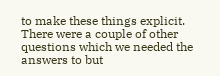to make these things explicit. There were a couple of other questions which we needed the answers to but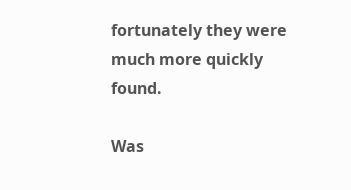fortunately they were much more quickly found.

Was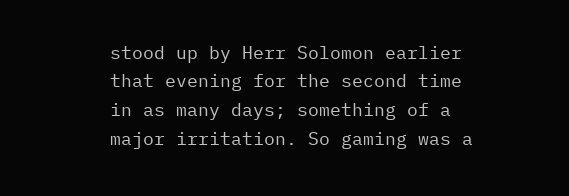stood up by Herr Solomon earlier that evening for the second time in as many days; something of a major irritation. So gaming was a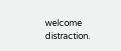welcome distraction.